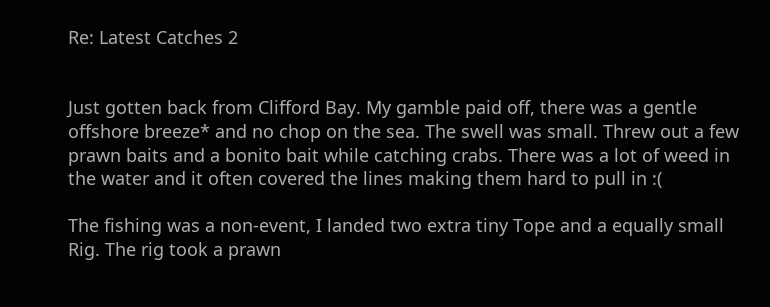Re: Latest Catches 2


Just gotten back from Clifford Bay. My gamble paid off, there was a gentle offshore breeze* and no chop on the sea. The swell was small. Threw out a few prawn baits and a bonito bait while catching crabs. There was a lot of weed in the water and it often covered the lines making them hard to pull in :(

The fishing was a non-event, I landed two extra tiny Tope and a equally small Rig. The rig took a prawn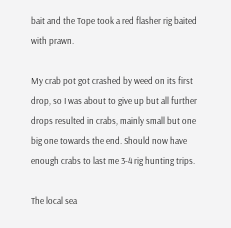bait and the Tope took a red flasher rig baited with prawn.

My crab pot got crashed by weed on its first drop, so I was about to give up but all further drops resulted in crabs, mainly small but one big one towards the end. Should now have enough crabs to last me 3-4 rig hunting trips.

The local sea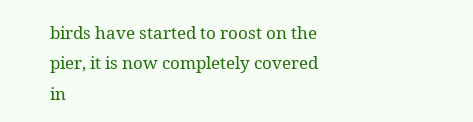birds have started to roost on the pier, it is now completely covered in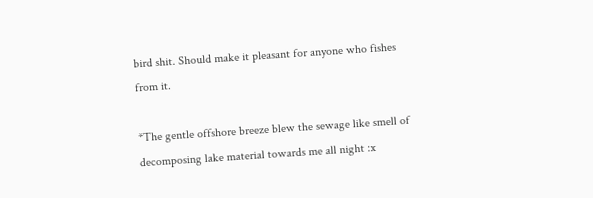bird shit. Should make it pleasant for anyone who fishes from it.

*The gentle offshore breeze blew the sewage like smell of decomposing lake material towards me all night :x